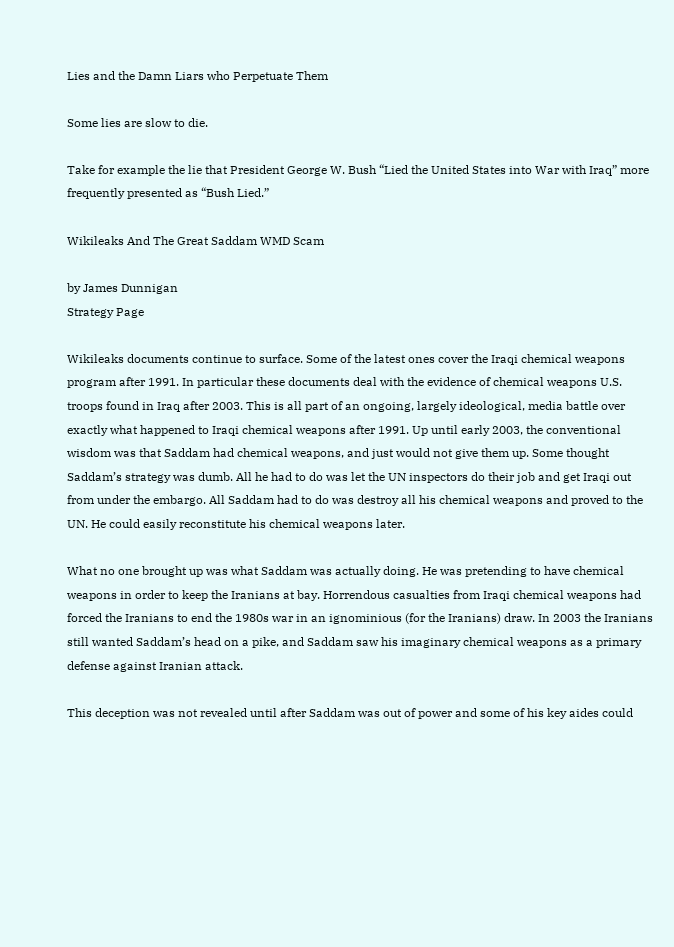Lies and the Damn Liars who Perpetuate Them

Some lies are slow to die.

Take for example the lie that President George W. Bush “Lied the United States into War with Iraq” more frequently presented as “Bush Lied.”

Wikileaks And The Great Saddam WMD Scam

by James Dunnigan
Strategy Page

Wikileaks documents continue to surface. Some of the latest ones cover the Iraqi chemical weapons program after 1991. In particular these documents deal with the evidence of chemical weapons U.S. troops found in Iraq after 2003. This is all part of an ongoing, largely ideological, media battle over exactly what happened to Iraqi chemical weapons after 1991. Up until early 2003, the conventional wisdom was that Saddam had chemical weapons, and just would not give them up. Some thought Saddam’s strategy was dumb. All he had to do was let the UN inspectors do their job and get Iraqi out from under the embargo. All Saddam had to do was destroy all his chemical weapons and proved to the UN. He could easily reconstitute his chemical weapons later.

What no one brought up was what Saddam was actually doing. He was pretending to have chemical weapons in order to keep the Iranians at bay. Horrendous casualties from Iraqi chemical weapons had forced the Iranians to end the 1980s war in an ignominious (for the Iranians) draw. In 2003 the Iranians still wanted Saddam’s head on a pike, and Saddam saw his imaginary chemical weapons as a primary defense against Iranian attack.

This deception was not revealed until after Saddam was out of power and some of his key aides could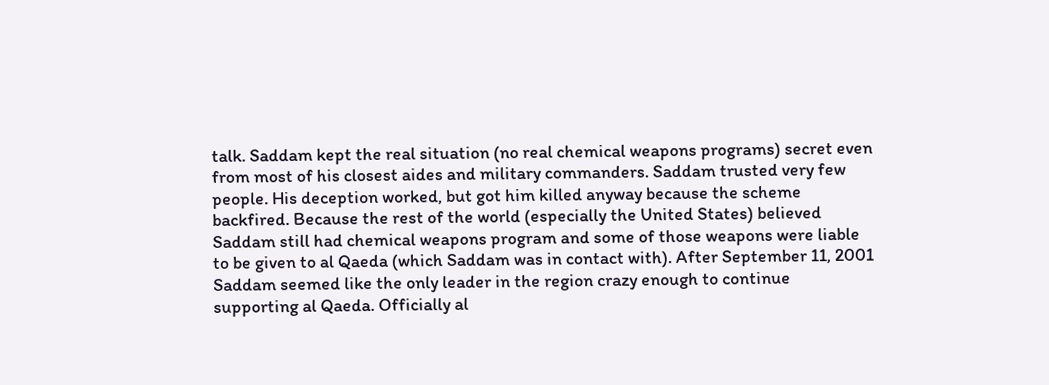talk. Saddam kept the real situation (no real chemical weapons programs) secret even from most of his closest aides and military commanders. Saddam trusted very few people. His deception worked, but got him killed anyway because the scheme backfired. Because the rest of the world (especially the United States) believed Saddam still had chemical weapons program and some of those weapons were liable to be given to al Qaeda (which Saddam was in contact with). After September 11, 2001 Saddam seemed like the only leader in the region crazy enough to continue supporting al Qaeda. Officially al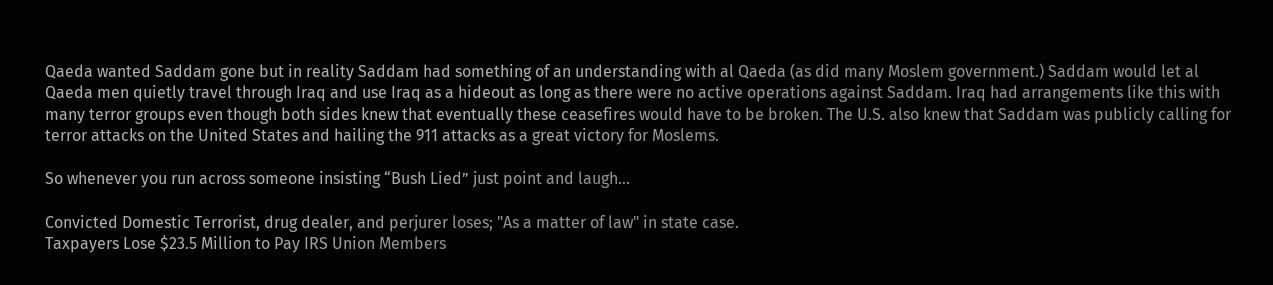Qaeda wanted Saddam gone but in reality Saddam had something of an understanding with al Qaeda (as did many Moslem government.) Saddam would let al Qaeda men quietly travel through Iraq and use Iraq as a hideout as long as there were no active operations against Saddam. Iraq had arrangements like this with many terror groups even though both sides knew that eventually these ceasefires would have to be broken. The U.S. also knew that Saddam was publicly calling for terror attacks on the United States and hailing the 911 attacks as a great victory for Moslems.

So whenever you run across someone insisting “Bush Lied” just point and laugh…

Convicted Domestic Terrorist, drug dealer, and perjurer loses; "As a matter of law" in state case.
Taxpayers Lose $23.5 Million to Pay IRS Union Members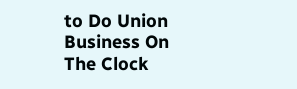to Do Union Business On The Clock